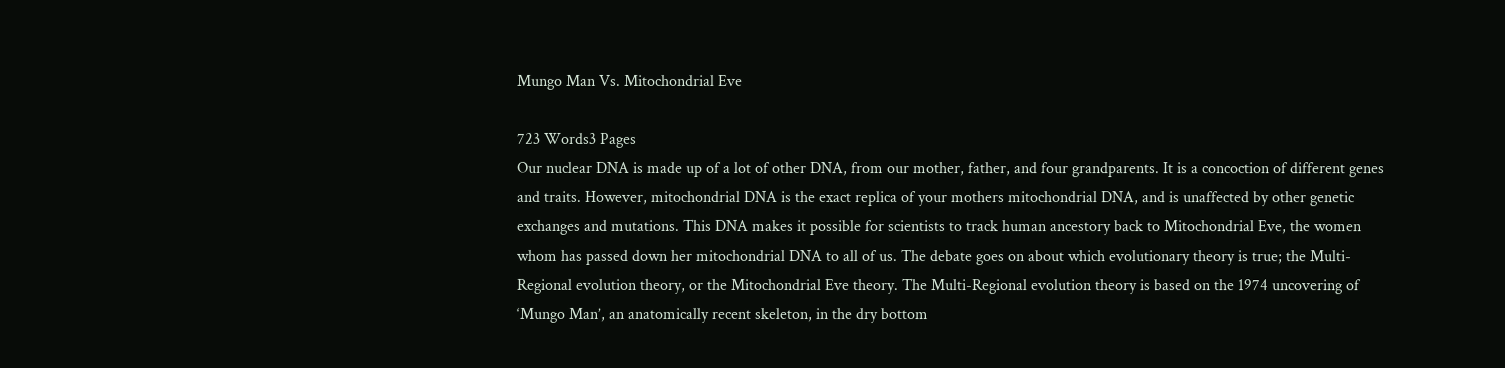Mungo Man Vs. Mitochondrial Eve

723 Words3 Pages
Our nuclear DNA is made up of a lot of other DNA, from our mother, father, and four grandparents. It is a concoction of different genes and traits. However, mitochondrial DNA is the exact replica of your mothers mitochondrial DNA, and is unaffected by other genetic exchanges and mutations. This DNA makes it possible for scientists to track human ancestory back to Mitochondrial Eve, the women whom has passed down her mitochondrial DNA to all of us. The debate goes on about which evolutionary theory is true; the Multi-Regional evolution theory, or the Mitochondrial Eve theory. The Multi-Regional evolution theory is based on the 1974 uncovering of ‘Mungo Man’, an anatomically recent skeleton, in the dry bottom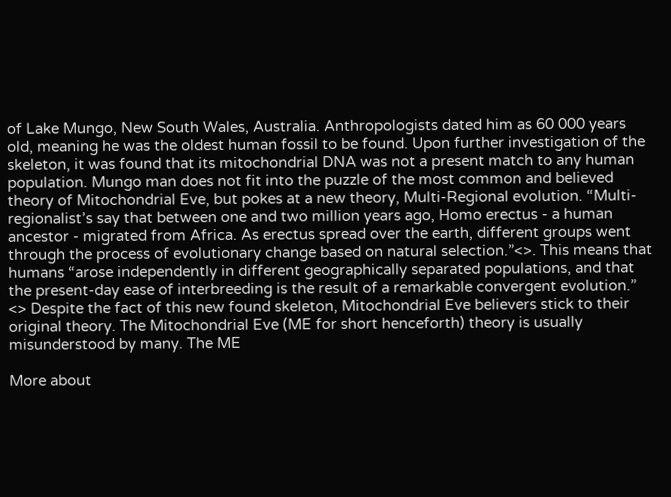of Lake Mungo, New South Wales, Australia. Anthropologists dated him as 60 000 years old, meaning he was the oldest human fossil to be found. Upon further investigation of the skeleton, it was found that its mitochondrial DNA was not a present match to any human population. Mungo man does not fit into the puzzle of the most common and believed theory of Mitochondrial Eve, but pokes at a new theory, Multi-Regional evolution. “Multi-regionalist’s say that between one and two million years ago, Homo erectus - a human ancestor - migrated from Africa. As erectus spread over the earth, different groups went through the process of evolutionary change based on natural selection.”<>. This means that humans “arose independently in different geographically separated populations, and that the present-day ease of interbreeding is the result of a remarkable convergent evolution.” <> Despite the fact of this new found skeleton, Mitochondrial Eve believers stick to their original theory. The Mitochondrial Eve (ME for short henceforth) theory is usually misunderstood by many. The ME

More about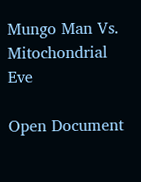Mungo Man Vs. Mitochondrial Eve

Open Document